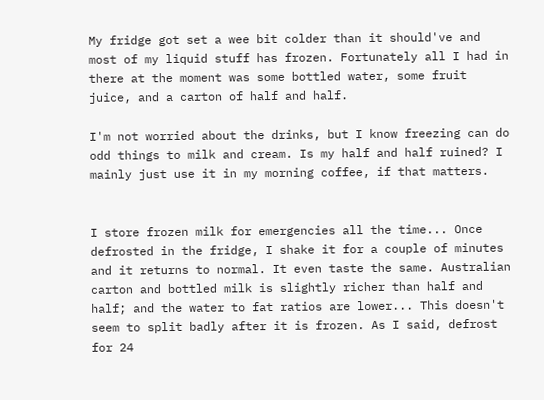My fridge got set a wee bit colder than it should've and most of my liquid stuff has frozen. Fortunately all I had in there at the moment was some bottled water, some fruit juice, and a carton of half and half.

I'm not worried about the drinks, but I know freezing can do odd things to milk and cream. Is my half and half ruined? I mainly just use it in my morning coffee, if that matters.


I store frozen milk for emergencies all the time... Once defrosted in the fridge, I shake it for a couple of minutes and it returns to normal. It even taste the same. Australian carton and bottled milk is slightly richer than half and half; and the water to fat ratios are lower... This doesn't seem to split badly after it is frozen. As I said, defrost for 24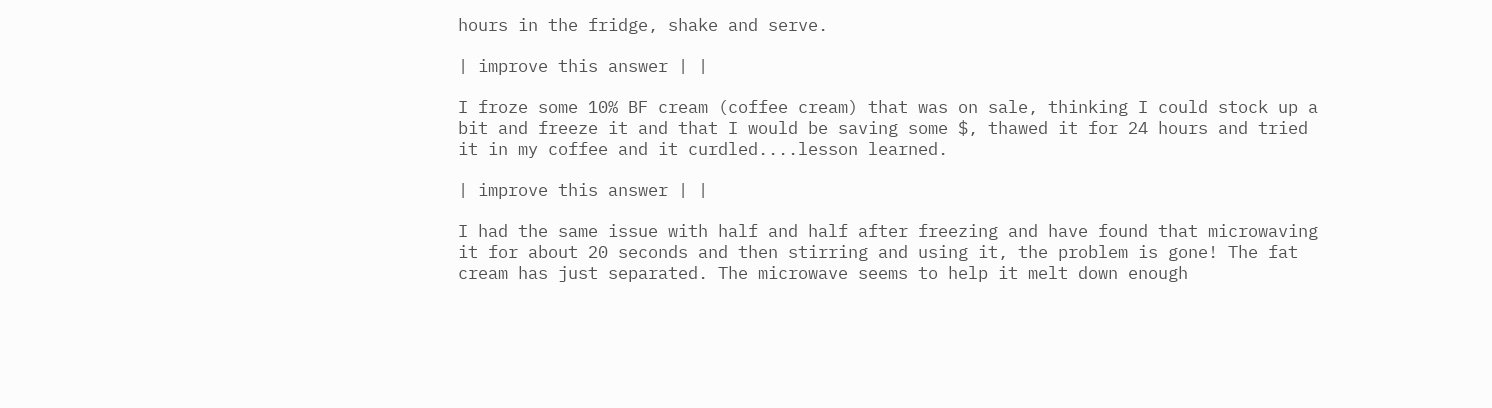hours in the fridge, shake and serve.

| improve this answer | |

I froze some 10% BF cream (coffee cream) that was on sale, thinking I could stock up a bit and freeze it and that I would be saving some $, thawed it for 24 hours and tried it in my coffee and it curdled....lesson learned.

| improve this answer | |

I had the same issue with half and half after freezing and have found that microwaving it for about 20 seconds and then stirring and using it, the problem is gone! The fat cream has just separated. The microwave seems to help it melt down enough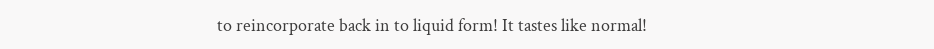to reincorporate back in to liquid form! It tastes like normal!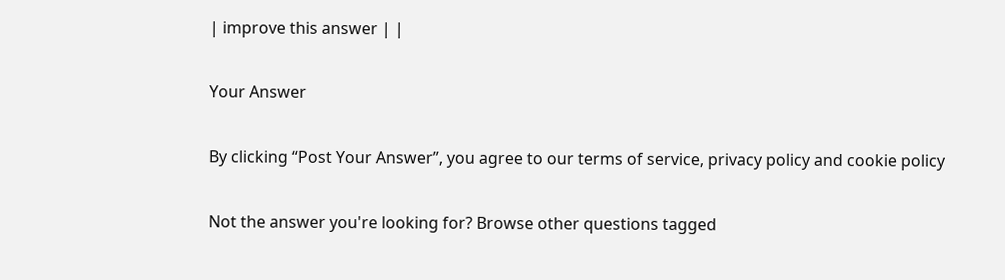| improve this answer | |

Your Answer

By clicking “Post Your Answer”, you agree to our terms of service, privacy policy and cookie policy

Not the answer you're looking for? Browse other questions tagged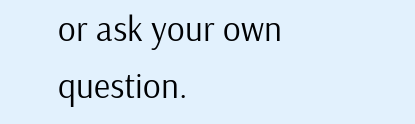or ask your own question.